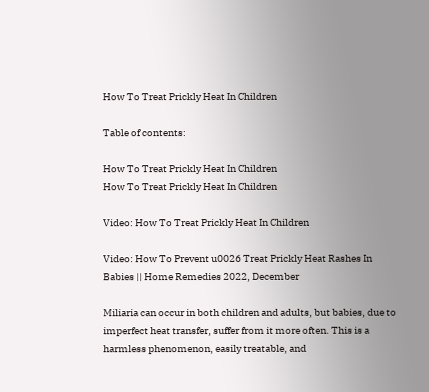How To Treat Prickly Heat In Children

Table of contents:

How To Treat Prickly Heat In Children
How To Treat Prickly Heat In Children

Video: How To Treat Prickly Heat In Children

Video: How To Prevent u0026 Treat Prickly Heat Rashes In Babies || Home Remedies 2022, December

Miliaria can occur in both children and adults, but babies, due to imperfect heat transfer, suffer from it more often. This is a harmless phenomenon, easily treatable, and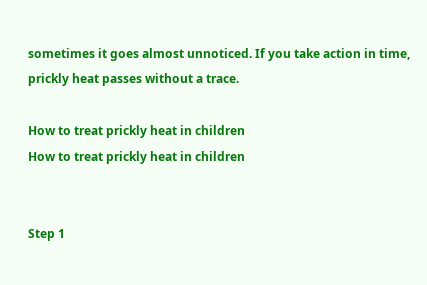sometimes it goes almost unnoticed. If you take action in time, prickly heat passes without a trace.

How to treat prickly heat in children
How to treat prickly heat in children


Step 1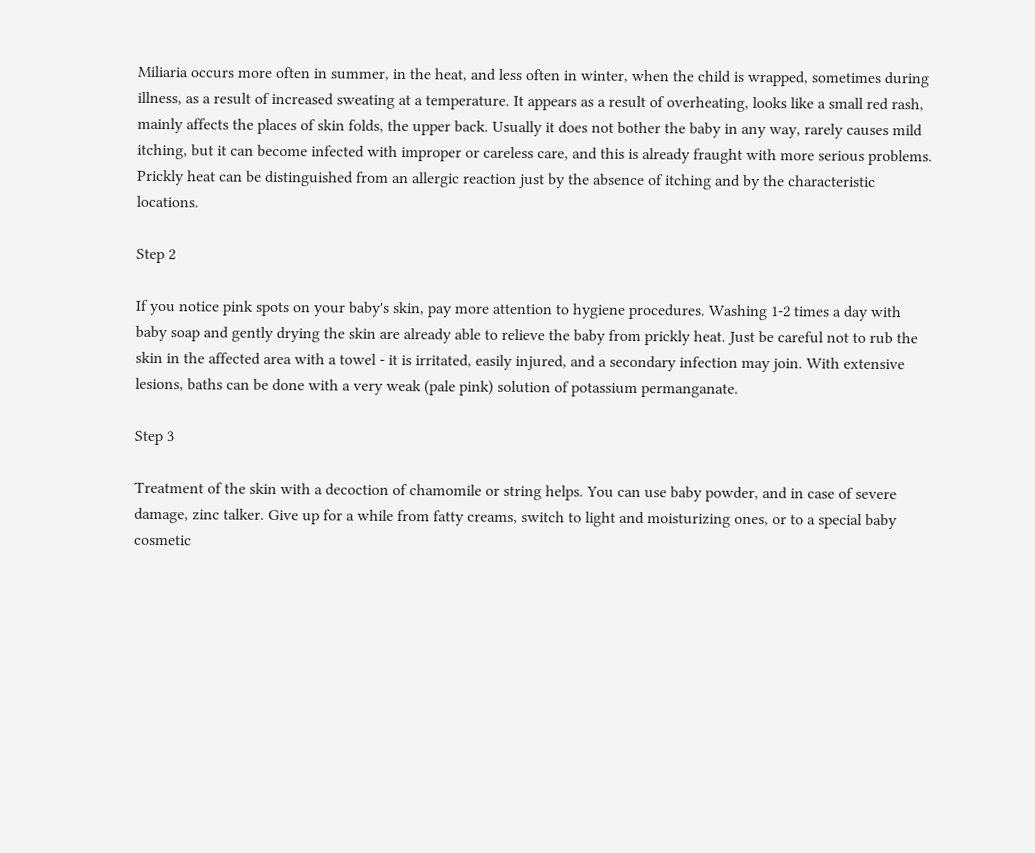Miliaria occurs more often in summer, in the heat, and less often in winter, when the child is wrapped, sometimes during illness, as a result of increased sweating at a temperature. It appears as a result of overheating, looks like a small red rash, mainly affects the places of skin folds, the upper back. Usually it does not bother the baby in any way, rarely causes mild itching, but it can become infected with improper or careless care, and this is already fraught with more serious problems. Prickly heat can be distinguished from an allergic reaction just by the absence of itching and by the characteristic locations.

Step 2

If you notice pink spots on your baby's skin, pay more attention to hygiene procedures. Washing 1-2 times a day with baby soap and gently drying the skin are already able to relieve the baby from prickly heat. Just be careful not to rub the skin in the affected area with a towel - it is irritated, easily injured, and a secondary infection may join. With extensive lesions, baths can be done with a very weak (pale pink) solution of potassium permanganate.

Step 3

Treatment of the skin with a decoction of chamomile or string helps. You can use baby powder, and in case of severe damage, zinc talker. Give up for a while from fatty creams, switch to light and moisturizing ones, or to a special baby cosmetic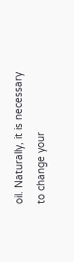oil. Naturally, it is necessary to change your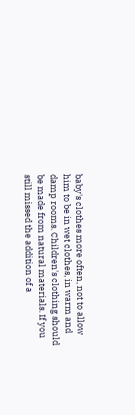baby's clothes more often, not to allow him to be in wet clothes, in warm and damp rooms. Children's clothing should be made from natural materials. If you still missed the addition of a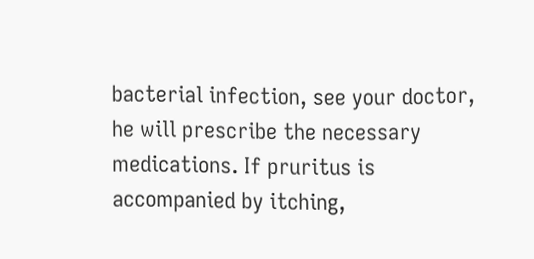bacterial infection, see your doctor, he will prescribe the necessary medications. If pruritus is accompanied by itching,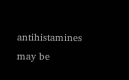antihistamines may be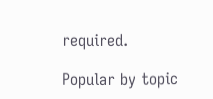required.

Popular by topic